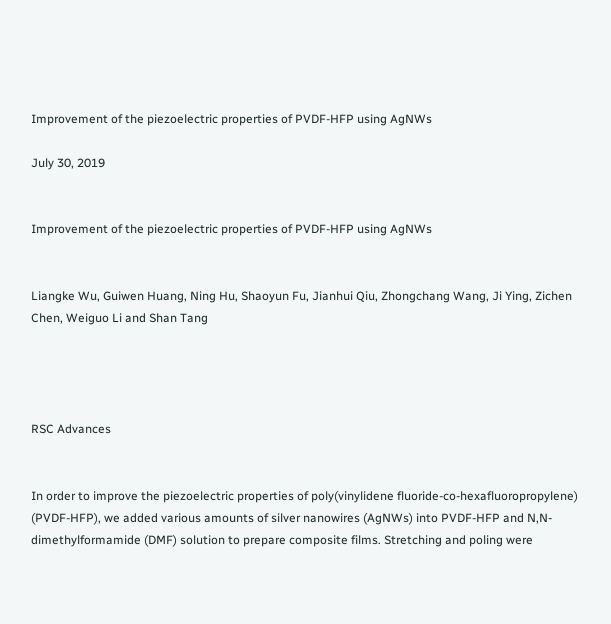Improvement of the piezoelectric properties of PVDF-HFP using AgNWs

July 30, 2019


Improvement of the piezoelectric properties of PVDF-HFP using AgNWs


Liangke Wu, Guiwen Huang, Ning Hu, Shaoyun Fu, Jianhui Qiu, Zhongchang Wang, Ji Ying, Zichen Chen, Weiguo Li and Shan Tang




RSC Advances


In order to improve the piezoelectric properties of poly(vinylidene fluoride-co-hexafluoropropylene) (PVDF-HFP), we added various amounts of silver nanowires (AgNWs) into PVDF-HFP and N,N-dimethylformamide (DMF) solution to prepare composite films. Stretching and poling were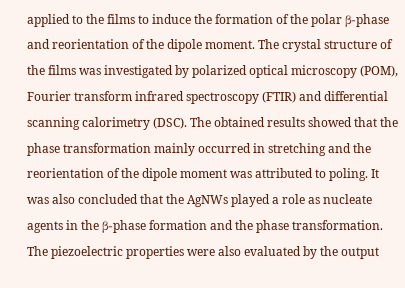applied to the films to induce the formation of the polar β-phase and reorientation of the dipole moment. The crystal structure of the films was investigated by polarized optical microscopy (POM), Fourier transform infrared spectroscopy (FTIR) and differential scanning calorimetry (DSC). The obtained results showed that the phase transformation mainly occurred in stretching and the reorientation of the dipole moment was attributed to poling. It was also concluded that the AgNWs played a role as nucleate agents in the β-phase formation and the phase transformation. The piezoelectric properties were also evaluated by the output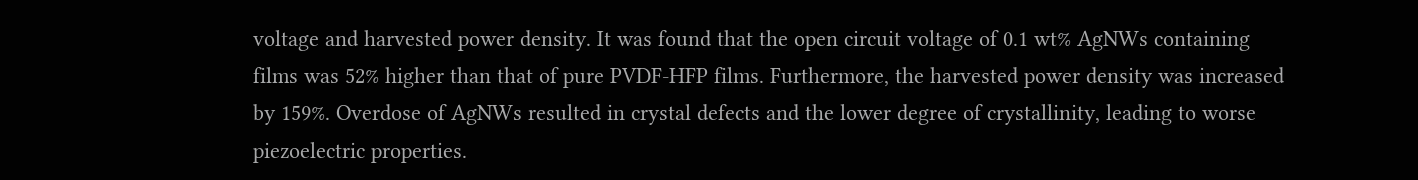voltage and harvested power density. It was found that the open circuit voltage of 0.1 wt% AgNWs containing films was 52% higher than that of pure PVDF-HFP films. Furthermore, the harvested power density was increased by 159%. Overdose of AgNWs resulted in crystal defects and the lower degree of crystallinity, leading to worse piezoelectric properties.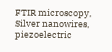FTIR microscopy, Silver nanowires, piezoelectric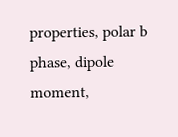properties, polar b phase, dipole moment,